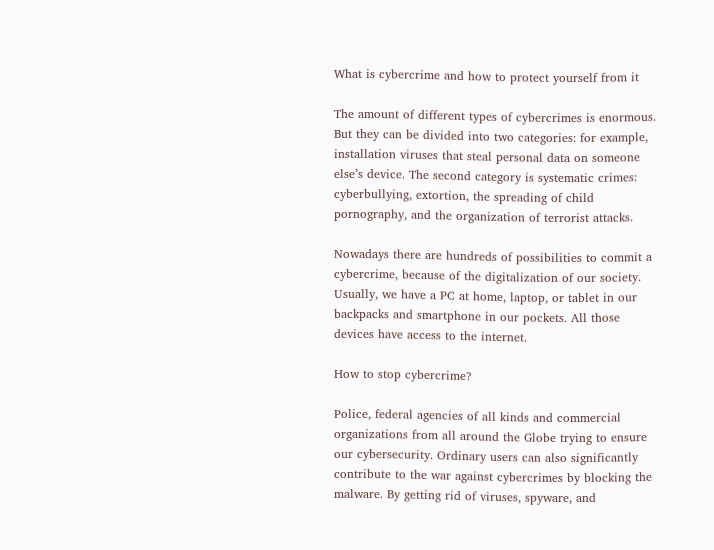What is cybercrime and how to protect yourself from it

The amount of different types of cybercrimes is enormous. But they can be divided into two categories: for example, installation viruses that steal personal data on someone else’s device. The second category is systematic crimes: cyberbullying, extortion, the spreading of child pornography, and the organization of terrorist attacks.

Nowadays there are hundreds of possibilities to commit a cybercrime, because of the digitalization of our society. Usually, we have a PC at home, laptop, or tablet in our backpacks and smartphone in our pockets. All those devices have access to the internet.

How to stop cybercrime?

Police, federal agencies of all kinds and commercial organizations from all around the Globe trying to ensure our cybersecurity. Ordinary users can also significantly contribute to the war against cybercrimes by blocking the malware. By getting rid of viruses, spyware, and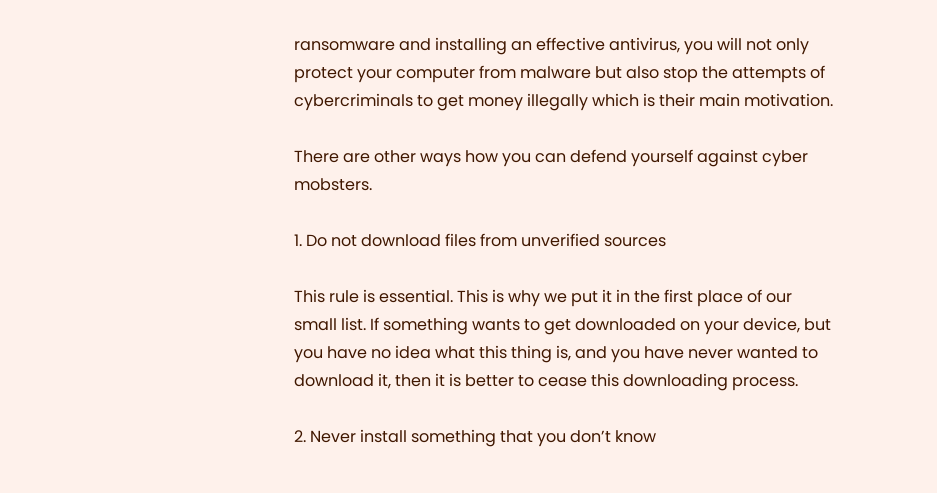ransomware and installing an effective antivirus, you will not only protect your computer from malware but also stop the attempts of cybercriminals to get money illegally which is their main motivation.

There are other ways how you can defend yourself against cyber mobsters.

1. Do not download files from unverified sources

This rule is essential. This is why we put it in the first place of our small list. If something wants to get downloaded on your device, but you have no idea what this thing is, and you have never wanted to download it, then it is better to cease this downloading process.

2. Never install something that you don’t know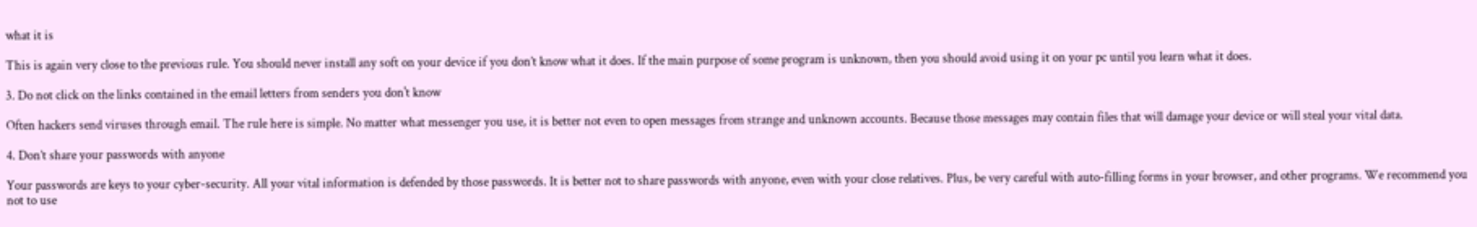what it is

This is again very close to the previous rule. You should never install any soft on your device if you don’t know what it does. If the main purpose of some program is unknown, then you should avoid using it on your pc until you learn what it does.

3. Do not click on the links contained in the email letters from senders you don't know

Often hackers send viruses through email. The rule here is simple. No matter what messenger you use, it is better not even to open messages from strange and unknown accounts. Because those messages may contain files that will damage your device or will steal your vital data.

4. Don’t share your passwords with anyone

Your passwords are keys to your cyber-security. All your vital information is defended by those passwords. It is better not to share passwords with anyone, even with your close relatives. Plus, be very careful with auto-filling forms in your browser, and other programs. We recommend you not to use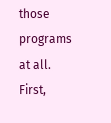those programs at all. First,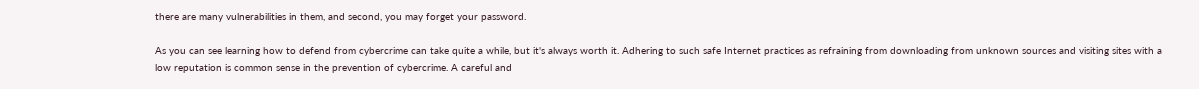there are many vulnerabilities in them, and second, you may forget your password.

As you can see learning how to defend from cybercrime can take quite a while, but it's always worth it. Adhering to such safe Internet practices as refraining from downloading from unknown sources and visiting sites with a low reputation is common sense in the prevention of cybercrime. A careful and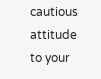cautious attitude to your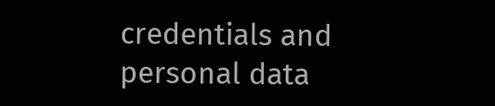credentials and personal data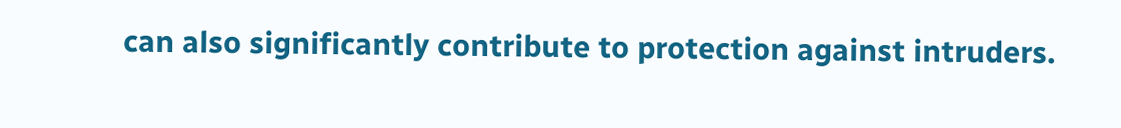can also significantly contribute to protection against intruders.